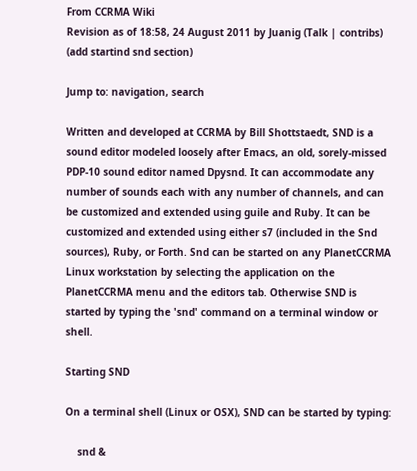From CCRMA Wiki
Revision as of 18:58, 24 August 2011 by Juanig (Talk | contribs) (add startind snd section)

Jump to: navigation, search

Written and developed at CCRMA by Bill Shottstaedt, SND is a sound editor modeled loosely after Emacs, an old, sorely-missed PDP-10 sound editor named Dpysnd. It can accommodate any number of sounds each with any number of channels, and can be customized and extended using guile and Ruby. It can be customized and extended using either s7 (included in the Snd sources), Ruby, or Forth. Snd can be started on any PlanetCCRMA Linux workstation by selecting the application on the PlanetCCRMA menu and the editors tab. Otherwise SND is started by typing the 'snd' command on a terminal window or shell.

Starting SND

On a terminal shell (Linux or OSX), SND can be started by typing:

    snd &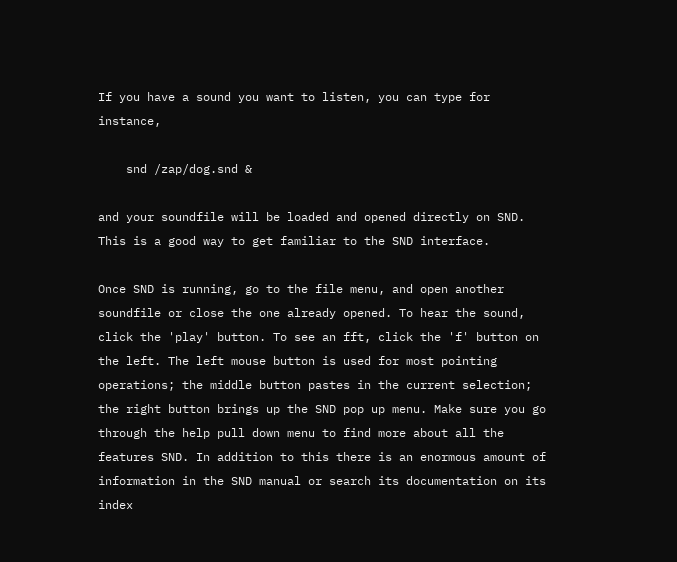If you have a sound you want to listen, you can type for instance,

    snd /zap/dog.snd &

and your soundfile will be loaded and opened directly on SND. This is a good way to get familiar to the SND interface.

Once SND is running, go to the file menu, and open another soundfile or close the one already opened. To hear the sound, click the 'play' button. To see an fft, click the 'f' button on the left. The left mouse button is used for most pointing operations; the middle button pastes in the current selection; the right button brings up the SND pop up menu. Make sure you go through the help pull down menu to find more about all the features SND. In addition to this there is an enormous amount of information in the SND manual or search its documentation on its index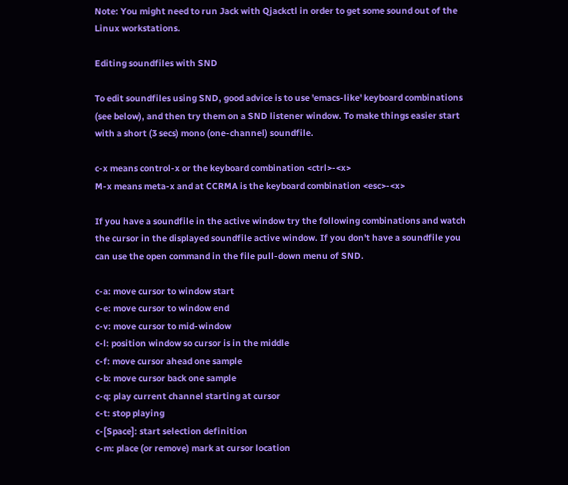Note: You might need to run Jack with Qjackctl in order to get some sound out of the Linux workstations.

Editing soundfiles with SND

To edit soundfiles using SND, good advice is to use 'emacs-like' keyboard combinations (see below), and then try them on a SND listener window. To make things easier start with a short (3 secs) mono (one-channel) soundfile.

c-x means control-x or the keyboard combination <ctrl>-<x>
M-x means meta-x and at CCRMA is the keyboard combination <esc>-<x>

If you have a soundfile in the active window try the following combinations and watch the cursor in the displayed soundfile active window. If you don't have a soundfile you can use the open command in the file pull-down menu of SND.

c-a: move cursor to window start
c-e: move cursor to window end
c-v: move cursor to mid-window
c-l: position window so cursor is in the middle
c-f: move cursor ahead one sample
c-b: move cursor back one sample
c-q: play current channel starting at cursor
c-t: stop playing
c-[Space]: start selection definition
c-m: place (or remove) mark at cursor location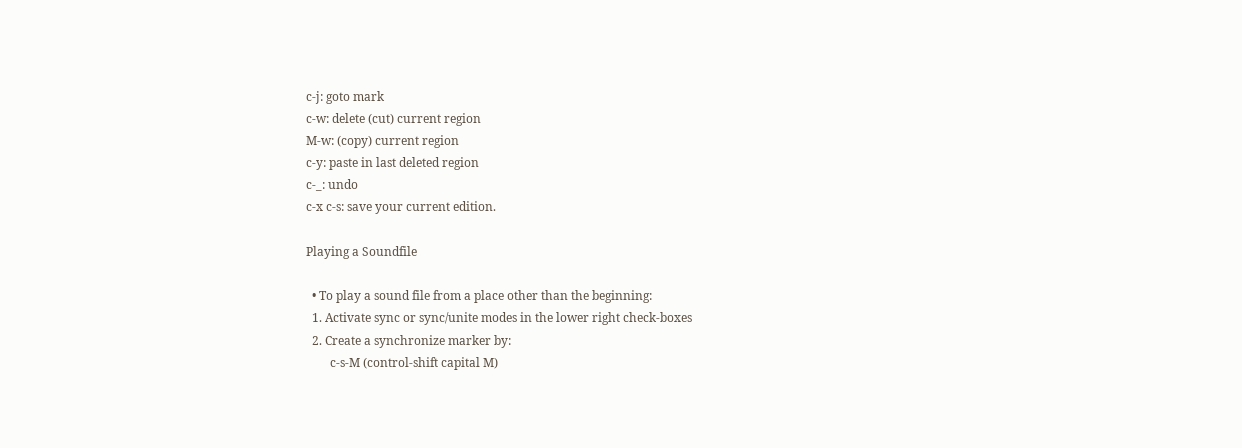c-j: goto mark
c-w: delete (cut) current region
M-w: (copy) current region
c-y: paste in last deleted region
c-_: undo
c-x c-s: save your current edition.

Playing a Soundfile

  • To play a sound file from a place other than the beginning:
  1. Activate sync or sync/unite modes in the lower right check-boxes
  2. Create a synchronize marker by:
        c-s-M (control-shift capital M)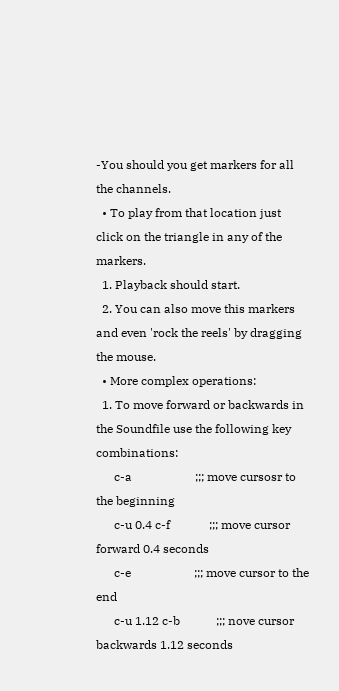-You should you get markers for all the channels.
  • To play from that location just click on the triangle in any of the markers.
  1. Playback should start.
  2. You can also move this markers and even 'rock the reels' by dragging the mouse.
  • More complex operations:
  1. To move forward or backwards in the Soundfile use the following key combinations:
      c-a                     ;;; move cursosr to the beginning
      c-u 0.4 c-f             ;;; move cursor forward 0.4 seconds
      c-e                     ;;; move cursor to the end
      c-u 1.12 c-b            ;;; nove cursor backwards 1.12 seconds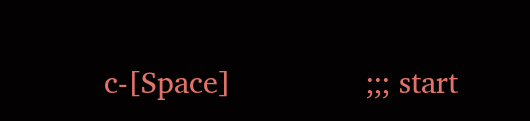c-[Space]               ;;; start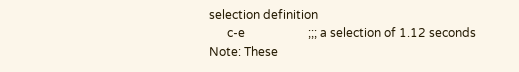selection definition
      c-e                     ;;; a selection of 1.12 seconds
Note: These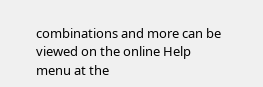combinations and more can be viewed on the online Help menu at the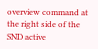overview command at the right side of the SND active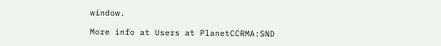window.

More info at Users at PlanetCCRMA:SND